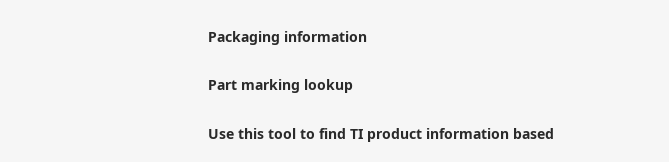Packaging information

Part marking lookup

Use this tool to find TI product information based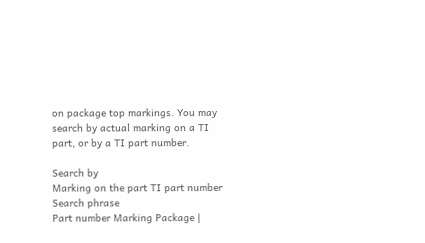on package top markings. You may search by actual marking on a TI part, or by a TI part number.

Search by
Marking on the part TI part number
Search phrase
Part number Marking Package |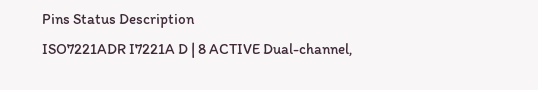Pins Status Description
ISO7221ADR I7221A D | 8 ACTIVE Dual-channel,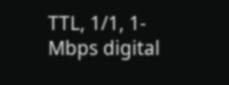TTL, 1/1, 1-Mbps digital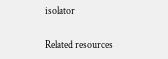isolator

Related resources